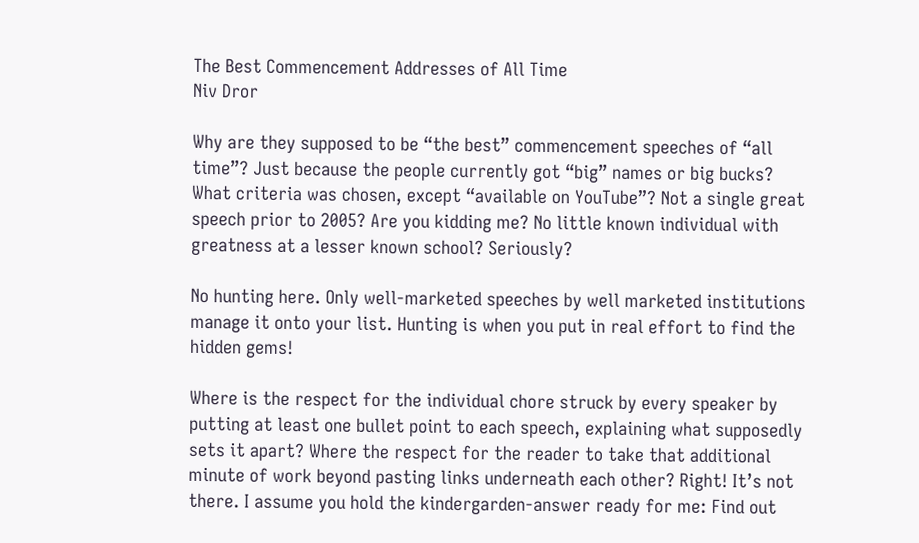The Best Commencement Addresses of All Time
Niv Dror

Why are they supposed to be “the best” commencement speeches of “all time”? Just because the people currently got “big” names or big bucks? What criteria was chosen, except “available on YouTube”? Not a single great speech prior to 2005? Are you kidding me? No little known individual with greatness at a lesser known school? Seriously?

No hunting here. Only well-marketed speeches by well marketed institutions manage it onto your list. Hunting is when you put in real effort to find the hidden gems!

Where is the respect for the individual chore struck by every speaker by putting at least one bullet point to each speech, explaining what supposedly sets it apart? Where the respect for the reader to take that additional minute of work beyond pasting links underneath each other? Right! It’s not there. I assume you hold the kindergarden-answer ready for me: Find out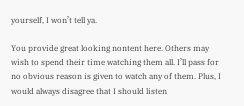yourself, I won’t tell ya.

You provide great looking nontent here. Others may wish to spend their time watching them all. I’ll pass for no obvious reason is given to watch any of them. Plus, I would always disagree that I should listen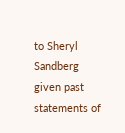to Sheryl Sandberg given past statements of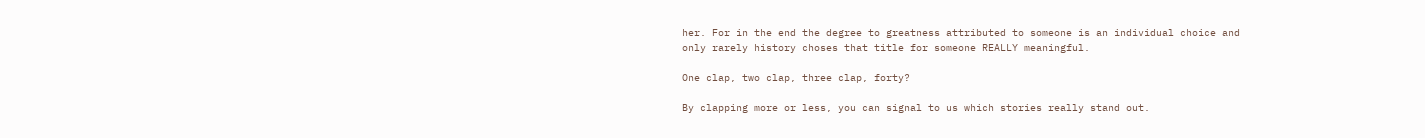her. For in the end the degree to greatness attributed to someone is an individual choice and only rarely history choses that title for someone REALLY meaningful.

One clap, two clap, three clap, forty?

By clapping more or less, you can signal to us which stories really stand out.